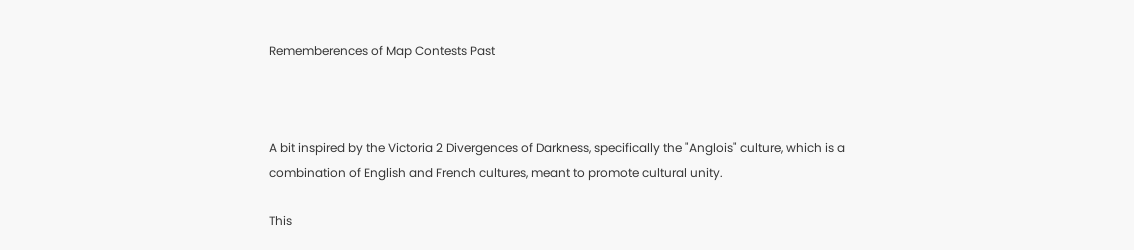Rememberences of Map Contests Past



A bit inspired by the Victoria 2 Divergences of Darkness, specifically the "Anglois" culture, which is a combination of English and French cultures, meant to promote cultural unity.

This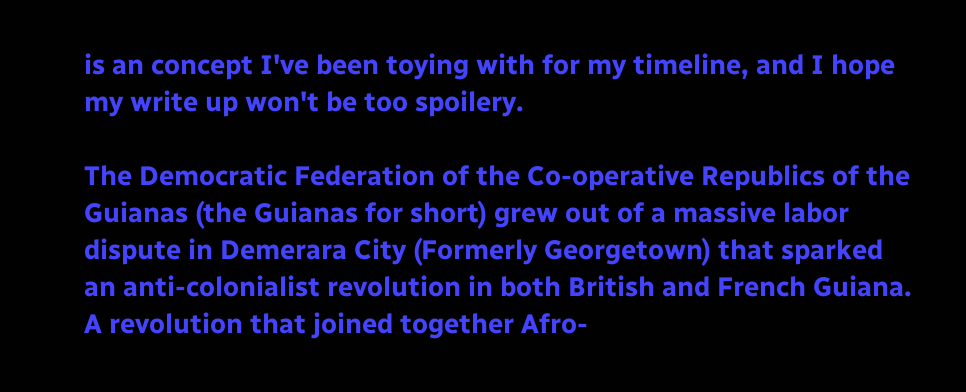is an concept I've been toying with for my timeline, and I hope my write up won't be too spoilery.

The Democratic Federation of the Co-operative Republics of the Guianas (the Guianas for short) grew out of a massive labor dispute in Demerara City (Formerly Georgetown) that sparked an anti-colonialist revolution in both British and French Guiana. A revolution that joined together Afro-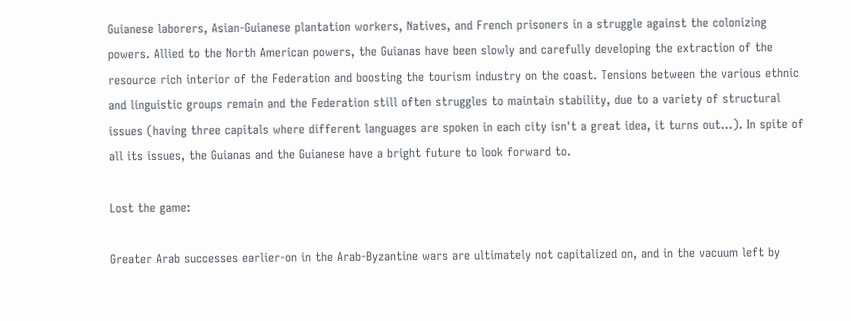Guianese laborers, Asian-Guianese plantation workers, Natives, and French prisoners in a struggle against the colonizing powers. Allied to the North American powers, the Guianas have been slowly and carefully developing the extraction of the resource rich interior of the Federation and boosting the tourism industry on the coast. Tensions between the various ethnic and linguistic groups remain and the Federation still often struggles to maintain stability, due to a variety of structural issues (having three capitals where different languages are spoken in each city isn't a great idea, it turns out...). In spite of all its issues, the Guianas and the Guianese have a bright future to look forward to.

Lost the game:

Greater Arab successes earlier-on in the Arab-Byzantine wars are ultimately not capitalized on, and in the vacuum left by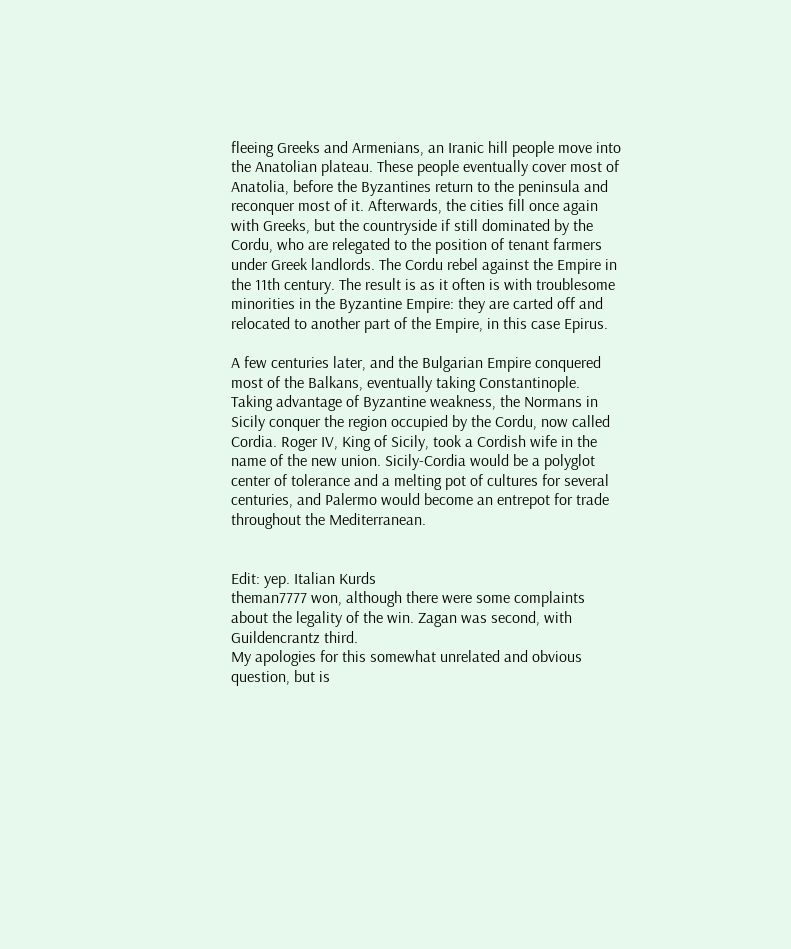fleeing Greeks and Armenians, an Iranic hill people move into the Anatolian plateau. These people eventually cover most of Anatolia, before the Byzantines return to the peninsula and reconquer most of it. Afterwards, the cities fill once again with Greeks, but the countryside if still dominated by the Cordu, who are relegated to the position of tenant farmers under Greek landlords. The Cordu rebel against the Empire in the 11th century. The result is as it often is with troublesome minorities in the Byzantine Empire: they are carted off and relocated to another part of the Empire, in this case Epirus.

A few centuries later, and the Bulgarian Empire conquered most of the Balkans, eventually taking Constantinople. Taking advantage of Byzantine weakness, the Normans in Sicily conquer the region occupied by the Cordu, now called Cordia. Roger IV, King of Sicily, took a Cordish wife in the name of the new union. Sicily-Cordia would be a polyglot center of tolerance and a melting pot of cultures for several centuries, and Palermo would become an entrepot for trade throughout the Mediterranean.


Edit: yep. Italian Kurds
theman7777 won, although there were some complaints about the legality of the win. Zagan was second, with Guildencrantz third.
My apologies for this somewhat unrelated and obvious question, but is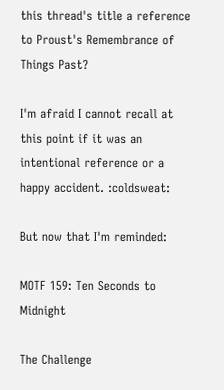this thread's title a reference to Proust's Remembrance of Things Past?

I'm afraid I cannot recall at this point if it was an intentional reference or a happy accident. :coldsweat:

But now that I'm reminded:

MOTF 159: Ten Seconds to Midnight

The Challenge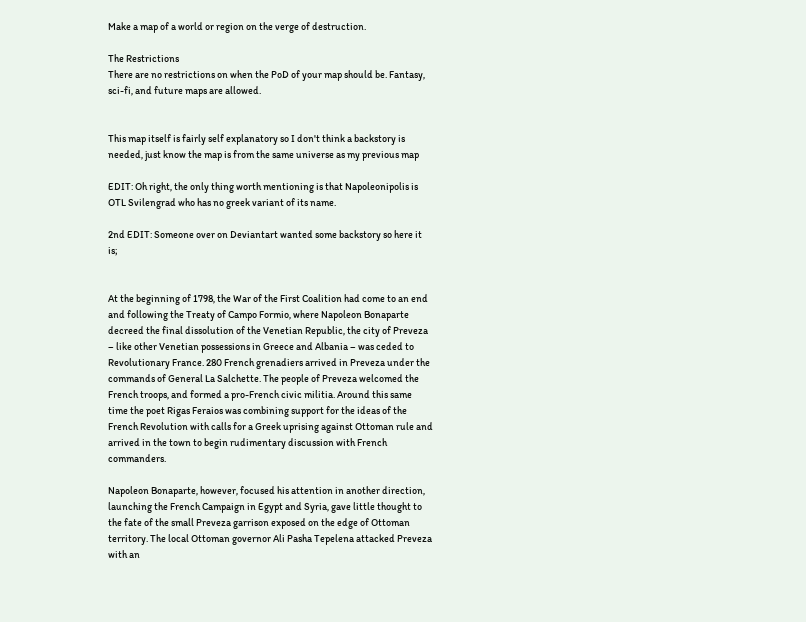Make a map of a world or region on the verge of destruction.

The Restrictions
There are no restrictions on when the PoD of your map should be. Fantasy, sci-fi, and future maps are allowed.


This map itself is fairly self explanatory so I don't think a backstory is needed, just know the map is from the same universe as my previous map

EDIT: Oh right, the only thing worth mentioning is that Napoleonipolis is OTL Svilengrad who has no greek variant of its name.

2nd EDIT: Someone over on Deviantart wanted some backstory so here it is;


At the beginning of 1798, the War of the First Coalition had come to an end and following the Treaty of Campo Formio, where Napoleon Bonaparte decreed the final dissolution of the Venetian Republic, the city of Preveza – like other Venetian possessions in Greece and Albania – was ceded to Revolutionary France. 280 French grenadiers arrived in Preveza under the commands of General La Salchette. The people of Preveza welcomed the French troops, and formed a pro-French civic militia. Around this same time the poet Rigas Feraios was combining support for the ideas of the French Revolution with calls for a Greek uprising against Ottoman rule and arrived in the town to begin rudimentary discussion with French commanders.

Napoleon Bonaparte, however, focused his attention in another direction, launching the French Campaign in Egypt and Syria, gave little thought to the fate of the small Preveza garrison exposed on the edge of Ottoman territory. The local Ottoman governor Ali Pasha Tepelena attacked Preveza with an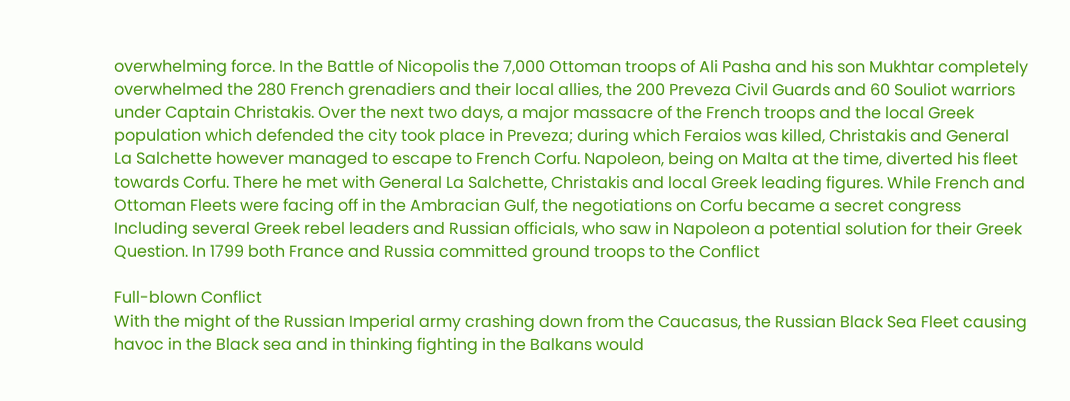overwhelming force. In the Battle of Nicopolis the 7,000 Ottoman troops of Ali Pasha and his son Mukhtar completely overwhelmed the 280 French grenadiers and their local allies, the 200 Preveza Civil Guards and 60 Souliot warriors under Captain Christakis. Over the next two days, a major massacre of the French troops and the local Greek population which defended the city took place in Preveza; during which Feraios was killed, Christakis and General La Salchette however managed to escape to French Corfu. Napoleon, being on Malta at the time, diverted his fleet towards Corfu. There he met with General La Salchette, Christakis and local Greek leading figures. While French and Ottoman Fleets were facing off in the Ambracian Gulf, the negotiations on Corfu became a secret congress Including several Greek rebel leaders and Russian officials, who saw in Napoleon a potential solution for their Greek Question. In 1799 both France and Russia committed ground troops to the Conflict

Full-blown Conflict
With the might of the Russian Imperial army crashing down from the Caucasus, the Russian Black Sea Fleet causing havoc in the Black sea and in thinking fighting in the Balkans would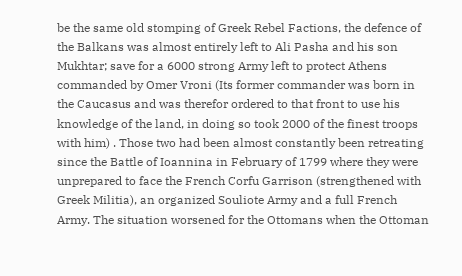be the same old stomping of Greek Rebel Factions, the defence of the Balkans was almost entirely left to Ali Pasha and his son Mukhtar; save for a 6000 strong Army left to protect Athens commanded by Omer Vroni (Its former commander was born in the Caucasus and was therefor ordered to that front to use his knowledge of the land, in doing so took 2000 of the finest troops with him) . Those two had been almost constantly been retreating since the Battle of Ioannina in February of 1799 where they were unprepared to face the French Corfu Garrison (strengthened with Greek Militia), an organized Souliote Army and a full French Army. The situation worsened for the Ottomans when the Ottoman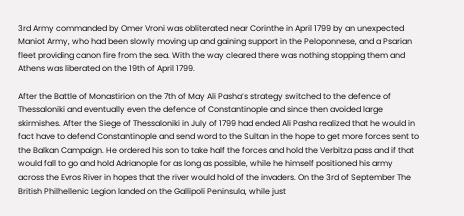3rd Army commanded by Omer Vroni was obliterated near Corinthe in April 1799 by an unexpected Maniot Army, who had been slowly moving up and gaining support in the Peloponnese, and a Psarian fleet providing canon fire from the sea. With the way cleared there was nothing stopping them and Athens was liberated on the 19th of April 1799.

After the Battle of Monastirion on the 7th of May Ali Pasha’s strategy switched to the defence of Thessaloniki and eventually even the defence of Constantinople and since then avoided large skirmishes. After the Siege of Thessaloniki in July of 1799 had ended Ali Pasha realized that he would in fact have to defend Constantinople and send word to the Sultan in the hope to get more forces sent to the Balkan Campaign. He ordered his son to take half the forces and hold the Verbitza pass and if that would fall to go and hold Adrianople for as long as possible, while he himself positioned his army across the Evros River in hopes that the river would hold of the invaders. On the 3rd of September The British Philhellenic Legion landed on the Gallipoli Peninsula, while just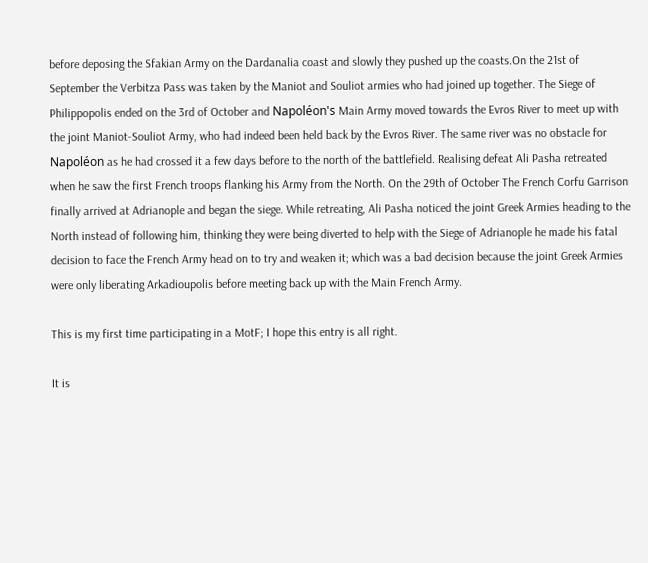before deposing the Sfakian Army on the Dardanalia coast and slowly they pushed up the coasts.On the 21st of September the Verbitza Pass was taken by the Maniot and Souliot armies who had joined up together. The Siege of Philippopolis ended on the 3rd of October and Napoléon's Main Army moved towards the Evros River to meet up with the joint Maniot-Souliot Army, who had indeed been held back by the Evros River. The same river was no obstacle for Napoléon as he had crossed it a few days before to the north of the battlefield. Realising defeat Ali Pasha retreated when he saw the first French troops flanking his Army from the North. On the 29th of October The French Corfu Garrison finally arrived at Adrianople and began the siege. While retreating, Ali Pasha noticed the joint Greek Armies heading to the North instead of following him, thinking they were being diverted to help with the Siege of Adrianople he made his fatal decision to face the French Army head on to try and weaken it; which was a bad decision because the joint Greek Armies were only liberating Arkadioupolis before meeting back up with the Main French Army.

This is my first time participating in a MotF; I hope this entry is all right.

It is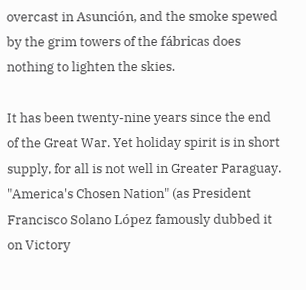overcast in Asunción, and the smoke spewed by the grim towers of the fábricas does nothing to lighten the skies.

It has been twenty-nine years since the end of the Great War. Yet holiday spirit is in short supply, for all is not well in Greater Paraguay. "America's Chosen Nation" (as President Francisco Solano López famously dubbed it on Victory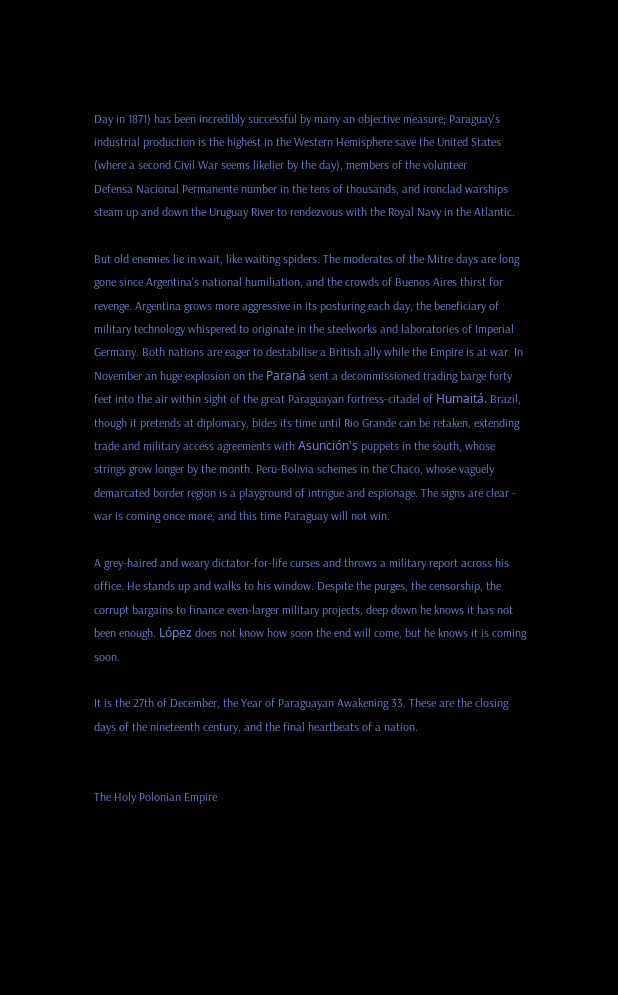Day in 1871) has been incredibly successful by many an objective measure; Paraguay's industrial production is the highest in the Western Hemisphere save the United States (where a second Civil War seems likelier by the day), members of the volunteer
Defensa Nacional Permanente number in the tens of thousands, and ironclad warships steam up and down the Uruguay River to rendezvous with the Royal Navy in the Atlantic.

But old enemies lie in wait, like waiting spiders. The moderates of the Mitre days are long gone since Argentina's national humiliation, and the crowds of Buenos Aires thirst for revenge. Argentina grows more aggressive in its posturing each day, the beneficiary of military technology whispered to originate in the steelworks and laboratories of Imperial Germany. Both nations are eager to destabilise a British ally while the Empire is at war. In November an huge explosion on the Paraná sent a decommissioned trading barge forty feet into the air within sight of the great Paraguayan fortress-citadel of Humaitá. Brazil, though it pretends at diplomacy, bides its time until Rio Grande can be retaken, extending trade and military access agreements with Asunción's puppets in the south, whose strings grow longer by the month. Peru-Bolivia schemes in the Chaco, whose vaguely demarcated border region is a playground of intrigue and espionage. The signs are clear - war is coming once more, and this time Paraguay will not win.

A grey-haired and weary dictator-for-life curses and throws a military report across his office. He stands up and walks to his window. Despite the purges, the censorship, the corrupt bargains to finance even-larger military projects, deep down he knows it has not been enough. López does not know how soon the end will come, but he knows it is coming soon.

It is the 27th of December, the Year of Paraguayan Awakening 33. These are the closing days of the nineteenth century, and the final heartbeats of a nation.


The Holy Polonian Empire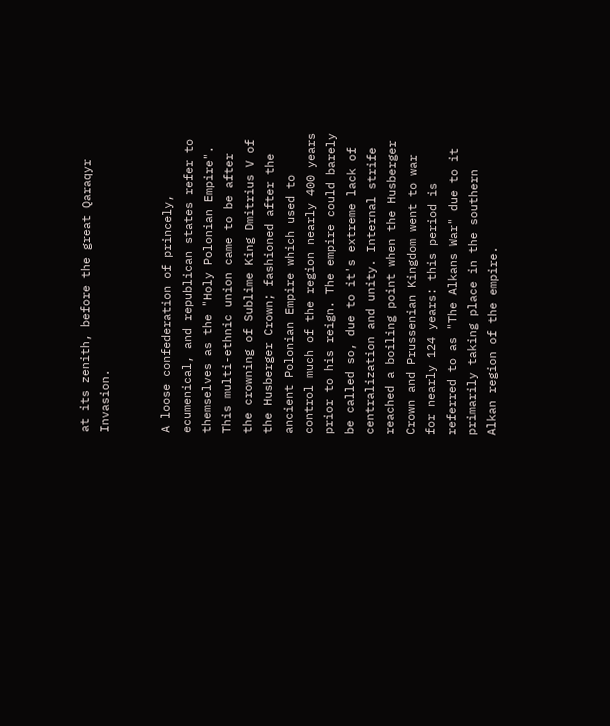at its zenith, before the great Qaraqyr Invasion.


A loose confederation of princely, ecumenical, and republican states refer to themselves as the "Holy Polonian Empire". This multi-ethnic union came to be after the crowning of Sublime King Dmitrius V of the Husberger Crown; fashioned after the ancient Polonian Empire which used to control much of the region nearly 400 years prior to his reign. The empire could barely be called so, due to it's extreme lack of centralization and unity. Internal strife reached a boiling point when the Husberger Crown and Prussenian Kingdom went to war for nearly 124 years: this period is referred to as "The Alkans War" due to it primarily taking place in the southern Alkan region of the empire.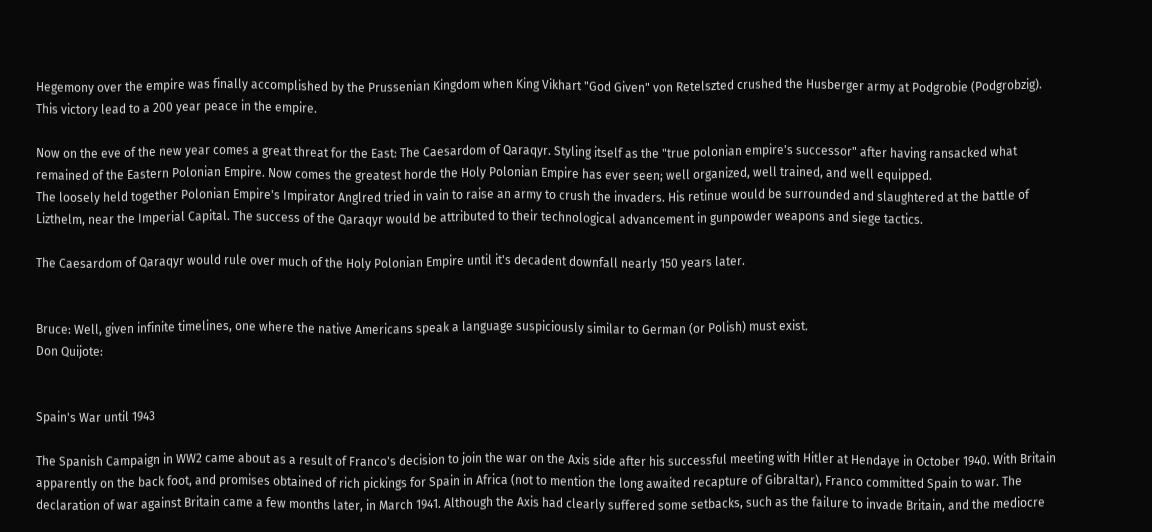Hegemony over the empire was finally accomplished by the Prussenian Kingdom when King Vikhart "God Given" von Retelszted crushed the Husberger army at Podgrobie (Podgrobzig). This victory lead to a 200 year peace in the empire.

Now on the eve of the new year comes a great threat for the East: The Caesardom of Qaraqyr. Styling itself as the "true polonian empire's successor" after having ransacked what remained of the Eastern Polonian Empire. Now comes the greatest horde the Holy Polonian Empire has ever seen; well organized, well trained, and well equipped.
The loosely held together Polonian Empire's Impirator Anglred tried in vain to raise an army to crush the invaders. His retinue would be surrounded and slaughtered at the battle of Lizthelm, near the Imperial Capital. The success of the Qaraqyr would be attributed to their technological advancement in gunpowder weapons and siege tactics.

The Caesardom of Qaraqyr would rule over much of the Holy Polonian Empire until it's decadent downfall nearly 150 years later.


Bruce: Well, given infinite timelines, one where the native Americans speak a language suspiciously similar to German (or Polish) must exist.
Don Quijote:


Spain's War until 1943

The Spanish Campaign in WW2 came about as a result of Franco's decision to join the war on the Axis side after his successful meeting with Hitler at Hendaye in October 1940. With Britain apparently on the back foot, and promises obtained of rich pickings for Spain in Africa (not to mention the long awaited recapture of Gibraltar), Franco committed Spain to war. The declaration of war against Britain came a few months later, in March 1941. Although the Axis had clearly suffered some setbacks, such as the failure to invade Britain, and the mediocre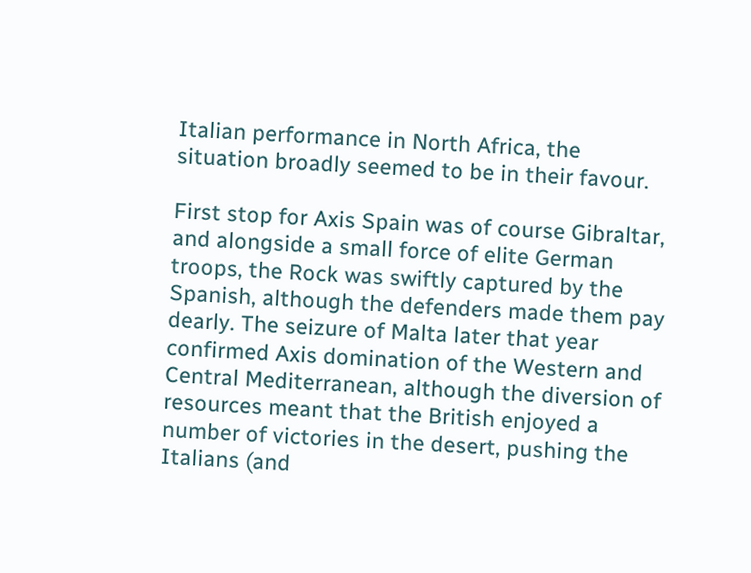Italian performance in North Africa, the situation broadly seemed to be in their favour.

First stop for Axis Spain was of course Gibraltar, and alongside a small force of elite German troops, the Rock was swiftly captured by the Spanish, although the defenders made them pay dearly. The seizure of Malta later that year confirmed Axis domination of the Western and Central Mediterranean, although the diversion of resources meant that the British enjoyed a number of victories in the desert, pushing the Italians (and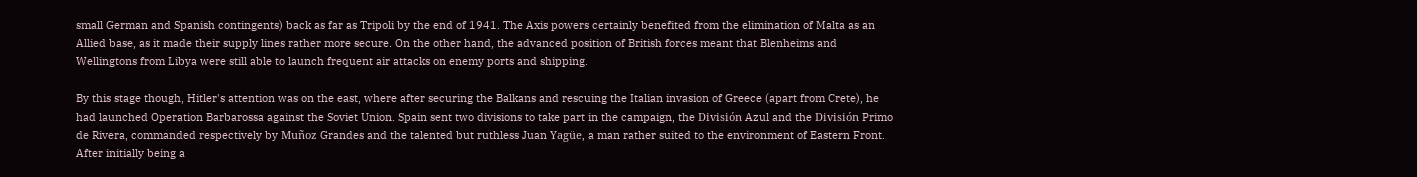small German and Spanish contingents) back as far as Tripoli by the end of 1941. The Axis powers certainly benefited from the elimination of Malta as an Allied base, as it made their supply lines rather more secure. On the other hand, the advanced position of British forces meant that Blenheims and Wellingtons from Libya were still able to launch frequent air attacks on enemy ports and shipping.

By this stage though, Hitler's attention was on the east, where after securing the Balkans and rescuing the Italian invasion of Greece (apart from Crete), he had launched Operation Barbarossa against the Soviet Union. Spain sent two divisions to take part in the campaign, the División Azul and the División Primo de Rivera, commanded respectively by Muñoz Grandes and the talented but ruthless Juan Yagüe, a man rather suited to the environment of Eastern Front. After initially being a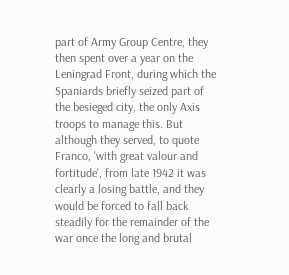part of Army Group Centre, they then spent over a year on the Leningrad Front, during which the Spaniards briefly seized part of the besieged city, the only Axis troops to manage this. But although they served, to quote Franco, 'with great valour and fortitude', from late 1942 it was clearly a losing battle, and they would be forced to fall back steadily for the remainder of the war once the long and brutal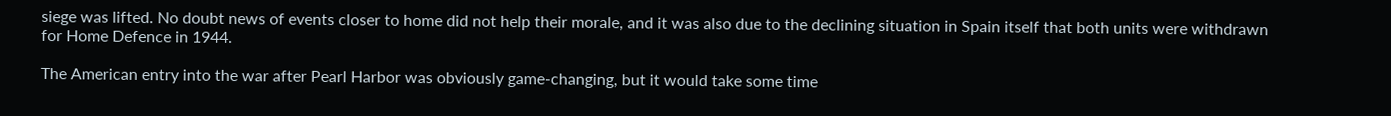siege was lifted. No doubt news of events closer to home did not help their morale, and it was also due to the declining situation in Spain itself that both units were withdrawn for Home Defence in 1944.

The American entry into the war after Pearl Harbor was obviously game-changing, but it would take some time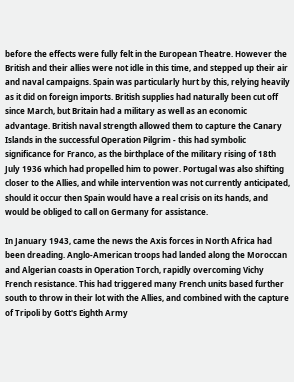before the effects were fully felt in the European Theatre. However the British and their allies were not idle in this time, and stepped up their air and naval campaigns. Spain was particularly hurt by this, relying heavily as it did on foreign imports. British supplies had naturally been cut off since March, but Britain had a military as well as an economic advantage. British naval strength allowed them to capture the Canary Islands in the successful Operation Pilgrim - this had symbolic significance for Franco, as the birthplace of the military rising of 18th July 1936 which had propelled him to power. Portugal was also shifting closer to the Allies, and while intervention was not currently anticipated, should it occur then Spain would have a real crisis on its hands, and would be obliged to call on Germany for assistance.

In January 1943, came the news the Axis forces in North Africa had been dreading. Anglo-American troops had landed along the Moroccan and Algerian coasts in Operation Torch, rapidly overcoming Vichy French resistance. This had triggered many French units based further south to throw in their lot with the Allies, and combined with the capture of Tripoli by Gott's Eighth Army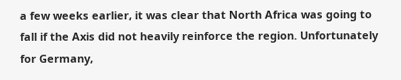a few weeks earlier, it was clear that North Africa was going to fall if the Axis did not heavily reinforce the region. Unfortunately for Germany,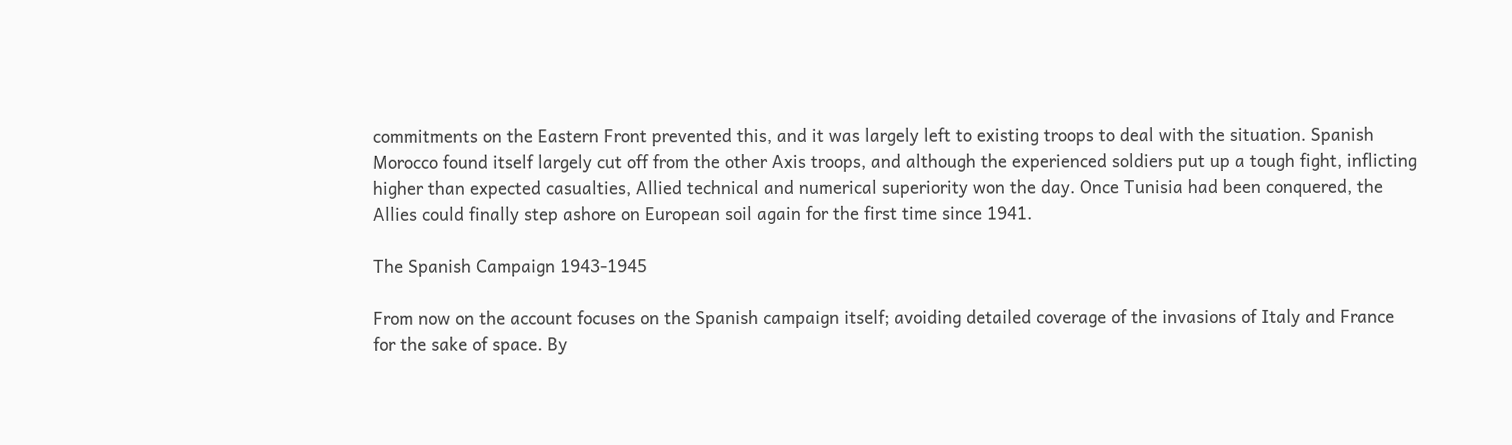commitments on the Eastern Front prevented this, and it was largely left to existing troops to deal with the situation. Spanish Morocco found itself largely cut off from the other Axis troops, and although the experienced soldiers put up a tough fight, inflicting higher than expected casualties, Allied technical and numerical superiority won the day. Once Tunisia had been conquered, the Allies could finally step ashore on European soil again for the first time since 1941.

The Spanish Campaign 1943-1945

From now on the account focuses on the Spanish campaign itself; avoiding detailed coverage of the invasions of Italy and France for the sake of space. By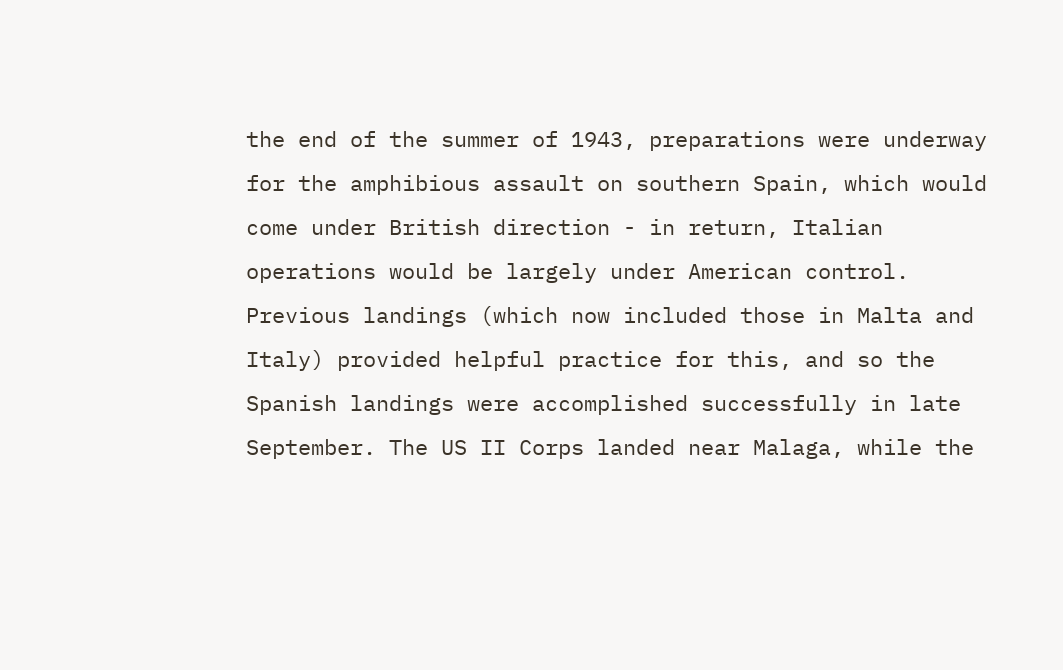the end of the summer of 1943, preparations were underway for the amphibious assault on southern Spain, which would come under British direction - in return, Italian operations would be largely under American control. Previous landings (which now included those in Malta and Italy) provided helpful practice for this, and so the Spanish landings were accomplished successfully in late September. The US II Corps landed near Malaga, while the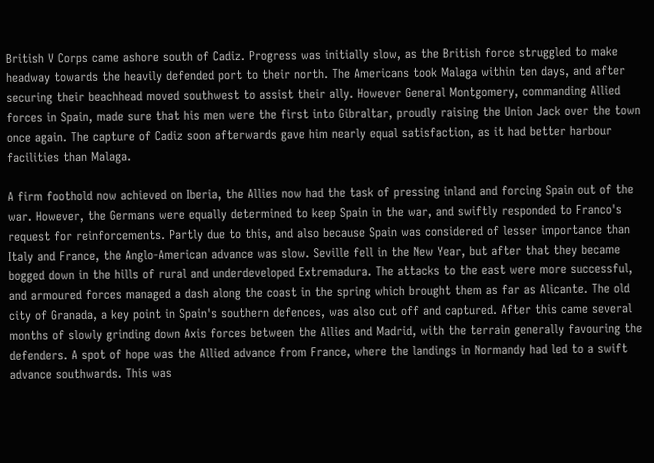British V Corps came ashore south of Cadiz. Progress was initially slow, as the British force struggled to make headway towards the heavily defended port to their north. The Americans took Malaga within ten days, and after securing their beachhead moved southwest to assist their ally. However General Montgomery, commanding Allied forces in Spain, made sure that his men were the first into Gibraltar, proudly raising the Union Jack over the town once again. The capture of Cadiz soon afterwards gave him nearly equal satisfaction, as it had better harbour facilities than Malaga.

A firm foothold now achieved on Iberia, the Allies now had the task of pressing inland and forcing Spain out of the war. However, the Germans were equally determined to keep Spain in the war, and swiftly responded to Franco's request for reinforcements. Partly due to this, and also because Spain was considered of lesser importance than Italy and France, the Anglo-American advance was slow. Seville fell in the New Year, but after that they became bogged down in the hills of rural and underdeveloped Extremadura. The attacks to the east were more successful, and armoured forces managed a dash along the coast in the spring which brought them as far as Alicante. The old city of Granada, a key point in Spain's southern defences, was also cut off and captured. After this came several months of slowly grinding down Axis forces between the Allies and Madrid, with the terrain generally favouring the defenders. A spot of hope was the Allied advance from France, where the landings in Normandy had led to a swift advance southwards. This was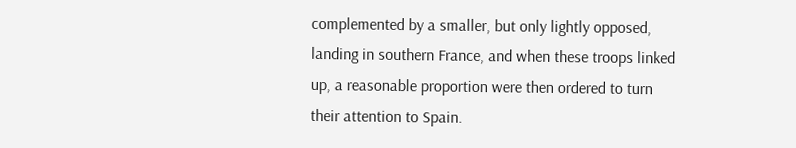complemented by a smaller, but only lightly opposed, landing in southern France, and when these troops linked up, a reasonable proportion were then ordered to turn their attention to Spain.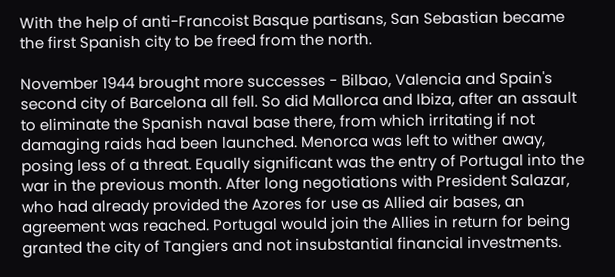With the help of anti-Francoist Basque partisans, San Sebastian became the first Spanish city to be freed from the north.

November 1944 brought more successes - Bilbao, Valencia and Spain's second city of Barcelona all fell. So did Mallorca and Ibiza, after an assault to eliminate the Spanish naval base there, from which irritating if not damaging raids had been launched. Menorca was left to wither away, posing less of a threat. Equally significant was the entry of Portugal into the war in the previous month. After long negotiations with President Salazar, who had already provided the Azores for use as Allied air bases, an agreement was reached. Portugal would join the Allies in return for being granted the city of Tangiers and not insubstantial financial investments.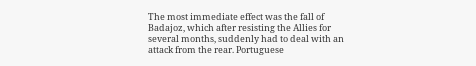The most immediate effect was the fall of Badajoz, which after resisting the Allies for several months, suddenly had to deal with an attack from the rear. Portuguese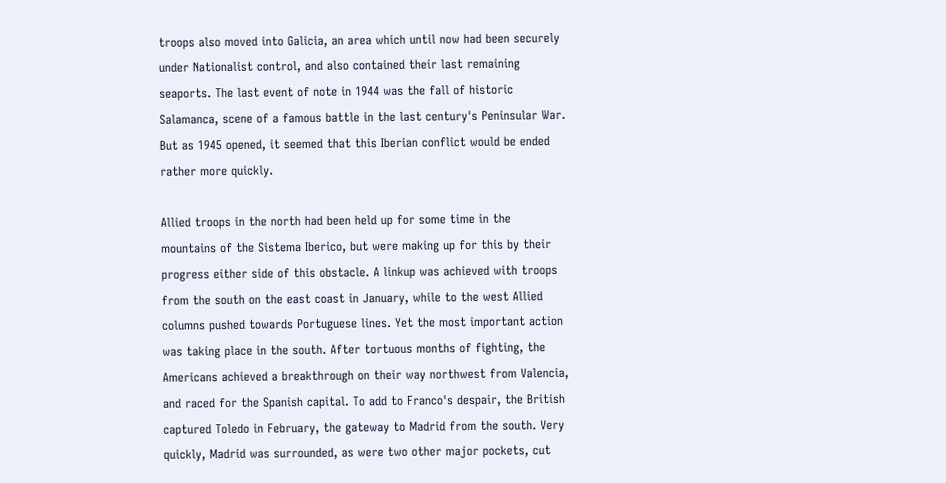troops also moved into Galicia, an area which until now had been securely under Nationalist control, and also contained their last remaining seaports. The last event of note in 1944 was the fall of historic Salamanca, scene of a famous battle in the last century's Peninsular War. But as 1945 opened, it seemed that this Iberian conflict would be ended rather more quickly.

Allied troops in the north had been held up for some time in the mountains of the Sistema Iberico, but were making up for this by their progress either side of this obstacle. A linkup was achieved with troops from the south on the east coast in January, while to the west Allied columns pushed towards Portuguese lines. Yet the most important action was taking place in the south. After tortuous months of fighting, the Americans achieved a breakthrough on their way northwest from Valencia, and raced for the Spanish capital. To add to Franco's despair, the British captured Toledo in February, the gateway to Madrid from the south. Very quickly, Madrid was surrounded, as were two other major pockets, cut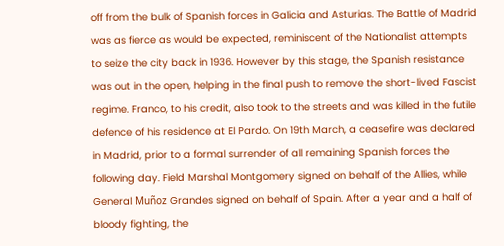off from the bulk of Spanish forces in Galicia and Asturias. The Battle of Madrid was as fierce as would be expected, reminiscent of the Nationalist attempts to seize the city back in 1936. However by this stage, the Spanish resistance was out in the open, helping in the final push to remove the short-lived Fascist regime. Franco, to his credit, also took to the streets and was killed in the futile defence of his residence at El Pardo. On 19th March, a ceasefire was declared in Madrid, prior to a formal surrender of all remaining Spanish forces the following day. Field Marshal Montgomery signed on behalf of the Allies, while General Muñoz Grandes signed on behalf of Spain. After a year and a half of bloody fighting, the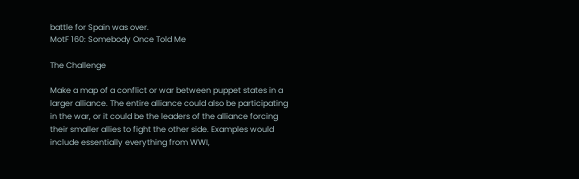battle for Spain was over.
MotF 160: Somebody Once Told Me

The Challenge

Make a map of a conflict or war between puppet states in a larger alliance. The entire alliance could also be participating in the war, or it could be the leaders of the alliance forcing their smaller allies to fight the other side. Examples would include essentially everything from WWI,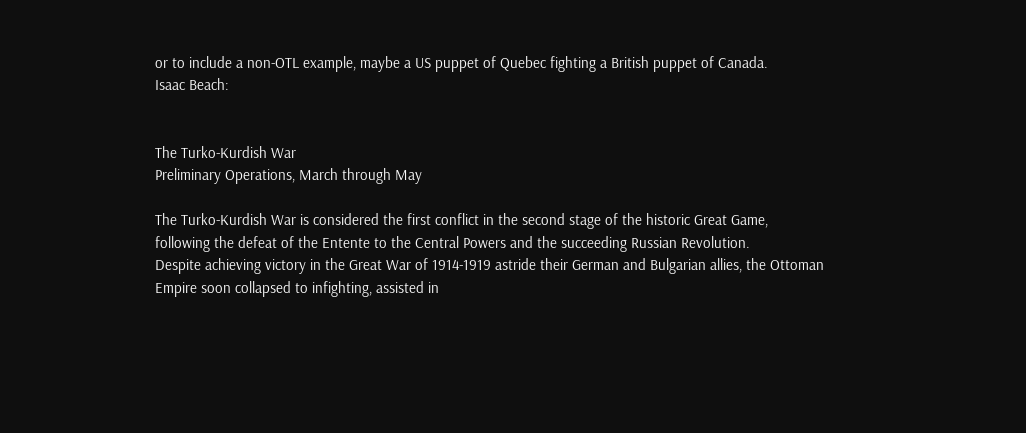or to include a non-OTL example, maybe a US puppet of Quebec fighting a British puppet of Canada.
Isaac Beach:


The Turko-Kurdish War
Preliminary Operations, March through May

The Turko-Kurdish War is considered the first conflict in the second stage of the historic Great Game, following the defeat of the Entente to the Central Powers and the succeeding Russian Revolution.
Despite achieving victory in the Great War of 1914-1919 astride their German and Bulgarian allies, the Ottoman Empire soon collapsed to infighting, assisted in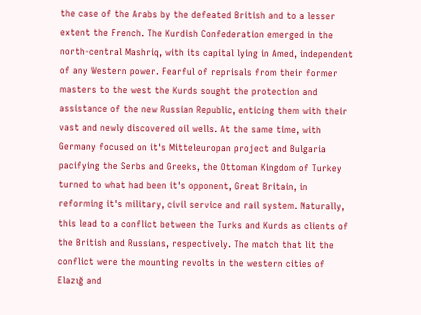the case of the Arabs by the defeated British and to a lesser extent the French. The Kurdish Confederation emerged in the north-central Mashriq, with its capital lying in Amed, independent of any Western power. Fearful of reprisals from their former masters to the west the Kurds sought the protection and assistance of the new Russian Republic, enticing them with their vast and newly discovered oil wells. At the same time, with Germany focused on it's Mitteleuropan project and Bulgaria pacifying the Serbs and Greeks, the Ottoman Kingdom of Turkey turned to what had been it's opponent, Great Britain, in reforming it's military, civil service and rail system. Naturally, this lead to a conflict between the Turks and Kurds as clients of the British and Russians, respectively. The match that lit the conflict were the mounting revolts in the western cities of Elazığ and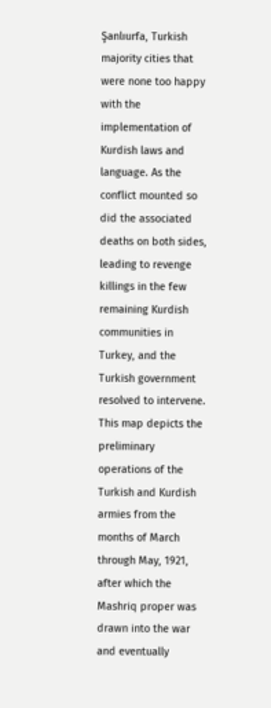Şanlıurfa, Turkish majority cities that were none too happy with the implementation of Kurdish laws and language. As the conflict mounted so did the associated deaths on both sides, leading to revenge killings in the few remaining Kurdish communities in Turkey, and the Turkish government resolved to intervene.
This map depicts the preliminary operations of the Turkish and Kurdish armies from the months of March through May, 1921, after which the Mashriq proper was drawn into the war and eventually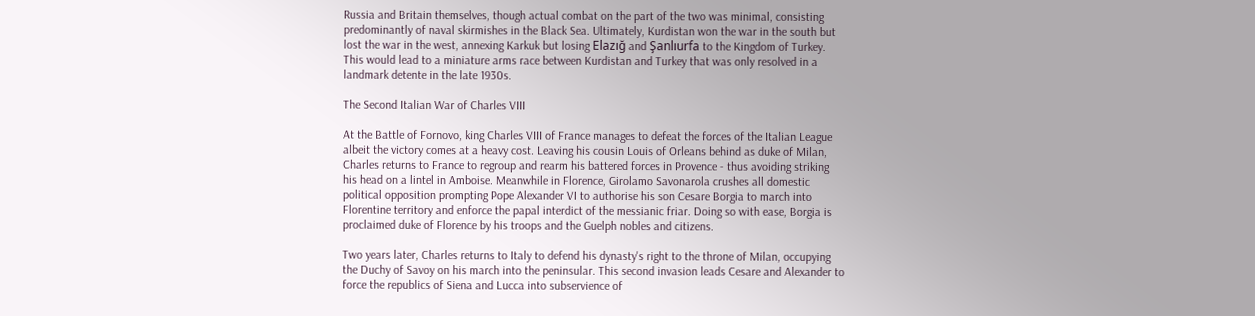Russia and Britain themselves, though actual combat on the part of the two was minimal, consisting predominantly of naval skirmishes in the Black Sea. Ultimately, Kurdistan won the war in the south but lost the war in the west, annexing Karkuk but losing Elazığ and Şanlıurfa to the Kingdom of Turkey. This would lead to a miniature arms race between Kurdistan and Turkey that was only resolved in a landmark detente in the late 1930s.

The Second Italian War of Charles VIII

At the Battle of Fornovo, king Charles VIII of France manages to defeat the forces of the Italian League albeit the victory comes at a heavy cost. Leaving his cousin Louis of Orleans behind as duke of Milan, Charles returns to France to regroup and rearm his battered forces in Provence - thus avoiding striking his head on a lintel in Amboise. Meanwhile in Florence, Girolamo Savonarola crushes all domestic political opposition prompting Pope Alexander VI to authorise his son Cesare Borgia to march into Florentine territory and enforce the papal interdict of the messianic friar. Doing so with ease, Borgia is proclaimed duke of Florence by his troops and the Guelph nobles and citizens.

Two years later, Charles returns to Italy to defend his dynasty's right to the throne of Milan, occupying the Duchy of Savoy on his march into the peninsular. This second invasion leads Cesare and Alexander to force the republics of Siena and Lucca into subservience of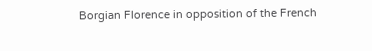Borgian Florence in opposition of the French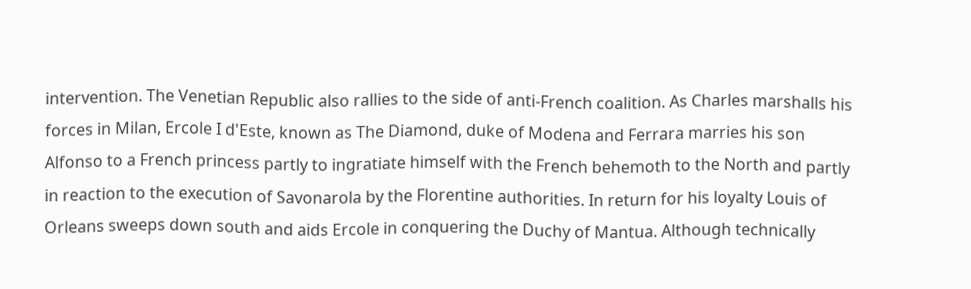intervention. The Venetian Republic also rallies to the side of anti-French coalition. As Charles marshalls his forces in Milan, Ercole I d'Este, known as The Diamond, duke of Modena and Ferrara marries his son Alfonso to a French princess partly to ingratiate himself with the French behemoth to the North and partly in reaction to the execution of Savonarola by the Florentine authorities. In return for his loyalty Louis of Orleans sweeps down south and aids Ercole in conquering the Duchy of Mantua. Although technically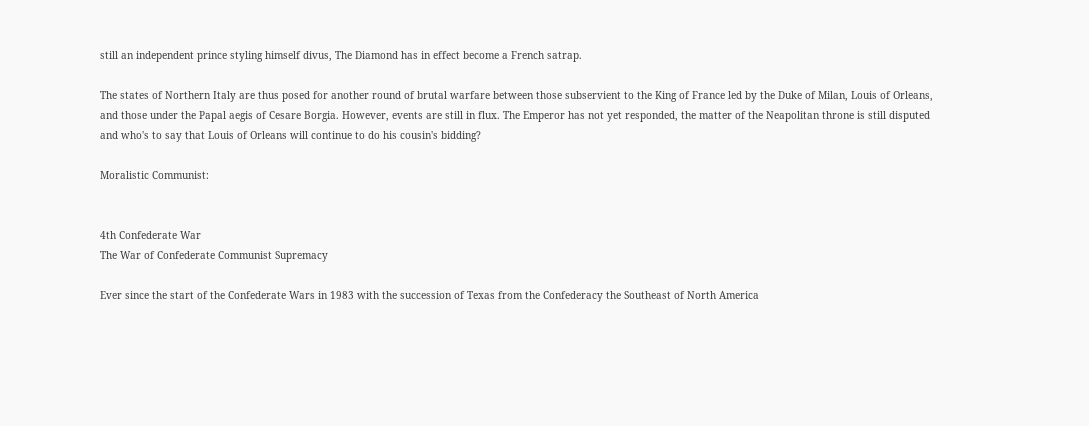still an independent prince styling himself divus, The Diamond has in effect become a French satrap.

The states of Northern Italy are thus posed for another round of brutal warfare between those subservient to the King of France led by the Duke of Milan, Louis of Orleans, and those under the Papal aegis of Cesare Borgia. However, events are still in flux. The Emperor has not yet responded, the matter of the Neapolitan throne is still disputed and who's to say that Louis of Orleans will continue to do his cousin's bidding?

Moralistic Communist:


4th Confederate War
The War of Confederate Communist Supremacy

Ever since the start of the Confederate Wars in 1983 with the succession of Texas from the Confederacy the Southeast of North America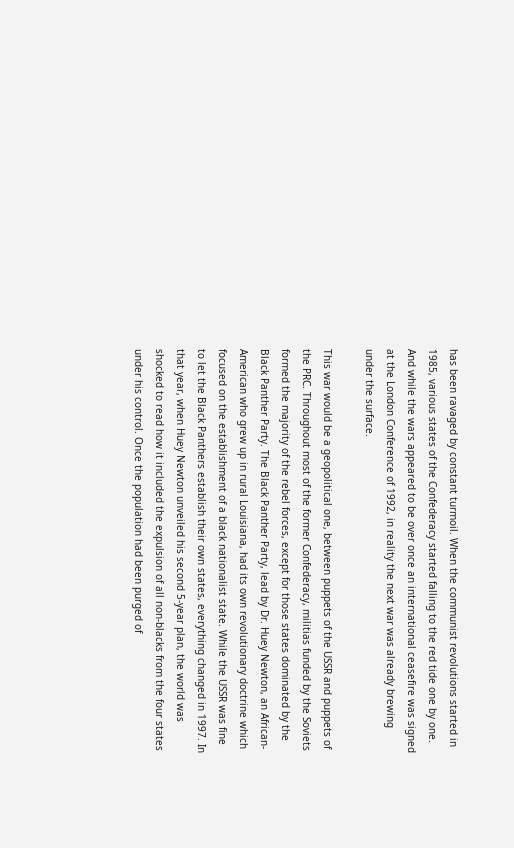has been ravaged by constant turmoil. When the communist revolutions started in 1985, various states of the Confederacy started falling to the red tide one by one. And while the wars appeared to be over once an international ceasefire was signed at the London Conference of 1992, in reality the next war was already brewing under the surface.

This war would be a geopolitical one, between puppets of the USSR and puppets of the PRC. Throughout most of the former Confederacy, militias funded by the Soviets formed the majority of the rebel forces, except for those states dominated by the Black Panther Party. The Black Panther Party, lead by Dr. Huey Newton, an African-American who grew up in rural Louisiana, had its own revolutionary doctrine which focused on the establishment of a black nationalist state. While the USSR was fine to let the Black Panthers establish their own states, everything changed in 1997. In that year, when Huey Newton unveiled his second 5-year plan, the world was shocked to read how it included the expulsion of all non-blacks from the four states under his control. Once the population had been purged of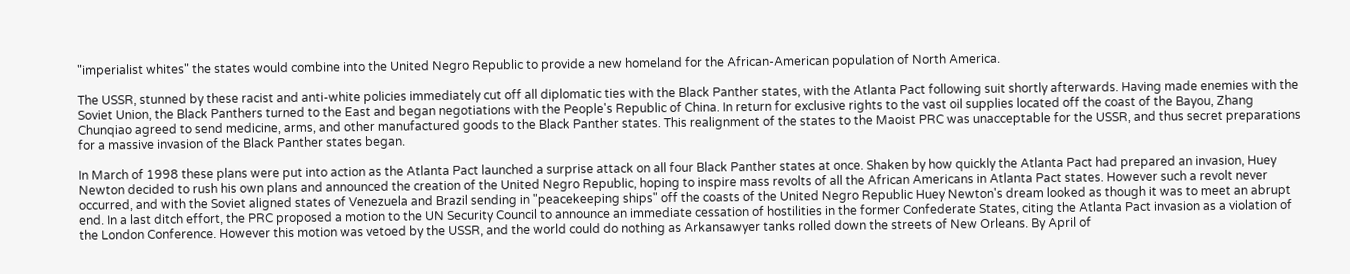"imperialist whites" the states would combine into the United Negro Republic to provide a new homeland for the African-American population of North America.

The USSR, stunned by these racist and anti-white policies immediately cut off all diplomatic ties with the Black Panther states, with the Atlanta Pact following suit shortly afterwards. Having made enemies with the Soviet Union, the Black Panthers turned to the East and began negotiations with the People's Republic of China. In return for exclusive rights to the vast oil supplies located off the coast of the Bayou, Zhang Chunqiao agreed to send medicine, arms, and other manufactured goods to the Black Panther states. This realignment of the states to the Maoist PRC was unacceptable for the USSR, and thus secret preparations for a massive invasion of the Black Panther states began.

In March of 1998 these plans were put into action as the Atlanta Pact launched a surprise attack on all four Black Panther states at once. Shaken by how quickly the Atlanta Pact had prepared an invasion, Huey Newton decided to rush his own plans and announced the creation of the United Negro Republic, hoping to inspire mass revolts of all the African Americans in Atlanta Pact states. However such a revolt never occurred, and with the Soviet aligned states of Venezuela and Brazil sending in "peacekeeping ships" off the coasts of the United Negro Republic Huey Newton's dream looked as though it was to meet an abrupt end. In a last ditch effort, the PRC proposed a motion to the UN Security Council to announce an immediate cessation of hostilities in the former Confederate States, citing the Atlanta Pact invasion as a violation of the London Conference. However this motion was vetoed by the USSR, and the world could do nothing as Arkansawyer tanks rolled down the streets of New Orleans. By April of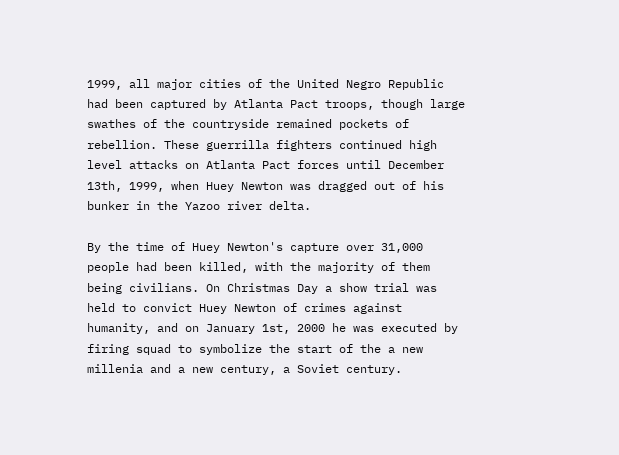1999, all major cities of the United Negro Republic had been captured by Atlanta Pact troops, though large swathes of the countryside remained pockets of rebellion. These guerrilla fighters continued high level attacks on Atlanta Pact forces until December 13th, 1999, when Huey Newton was dragged out of his bunker in the Yazoo river delta.

By the time of Huey Newton's capture over 31,000 people had been killed, with the majority of them being civilians. On Christmas Day a show trial was held to convict Huey Newton of crimes against humanity, and on January 1st, 2000 he was executed by firing squad to symbolize the start of the a new millenia and a new century, a Soviet century.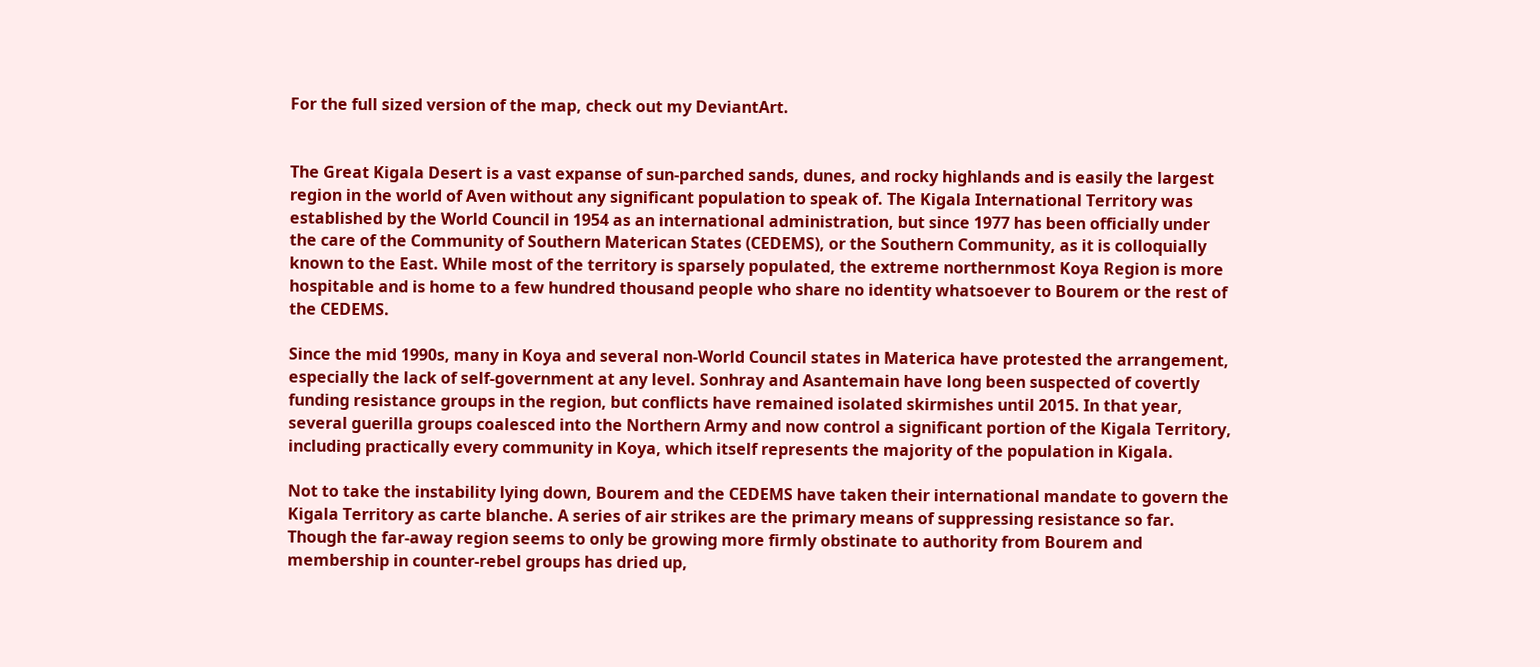For the full sized version of the map, check out my DeviantArt.


The Great Kigala Desert is a vast expanse of sun-parched sands, dunes, and rocky highlands and is easily the largest region in the world of Aven without any significant population to speak of. The Kigala International Territory was established by the World Council in 1954 as an international administration, but since 1977 has been officially under the care of the Community of Southern Materican States (CEDEMS), or the Southern Community, as it is colloquially known to the East. While most of the territory is sparsely populated, the extreme northernmost Koya Region is more hospitable and is home to a few hundred thousand people who share no identity whatsoever to Bourem or the rest of the CEDEMS.

Since the mid 1990s, many in Koya and several non-World Council states in Materica have protested the arrangement, especially the lack of self-government at any level. Sonhray and Asantemain have long been suspected of covertly funding resistance groups in the region, but conflicts have remained isolated skirmishes until 2015. In that year, several guerilla groups coalesced into the Northern Army and now control a significant portion of the Kigala Territory, including practically every community in Koya, which itself represents the majority of the population in Kigala.

Not to take the instability lying down, Bourem and the CEDEMS have taken their international mandate to govern the Kigala Territory as carte blanche. A series of air strikes are the primary means of suppressing resistance so far. Though the far-away region seems to only be growing more firmly obstinate to authority from Bourem and membership in counter-rebel groups has dried up,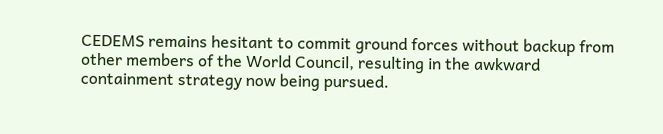CEDEMS remains hesitant to commit ground forces without backup from other members of the World Council, resulting in the awkward containment strategy now being pursued.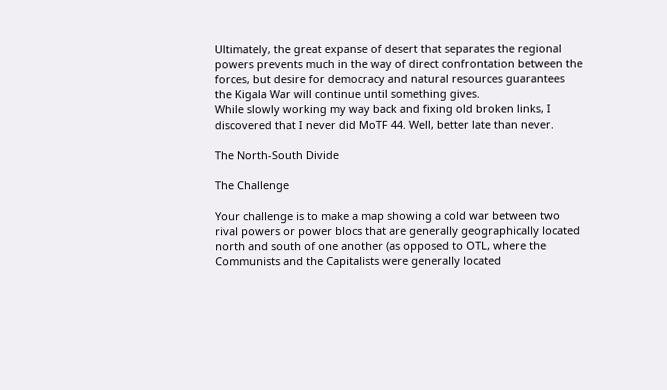Ultimately, the great expanse of desert that separates the regional powers prevents much in the way of direct confrontation between the forces, but desire for democracy and natural resources guarantees the Kigala War will continue until something gives.
While slowly working my way back and fixing old broken links, I discovered that I never did MoTF 44. Well, better late than never.

The North-South Divide

The Challenge

Your challenge is to make a map showing a cold war between two rival powers or power blocs that are generally geographically located north and south of one another (as opposed to OTL, where the Communists and the Capitalists were generally located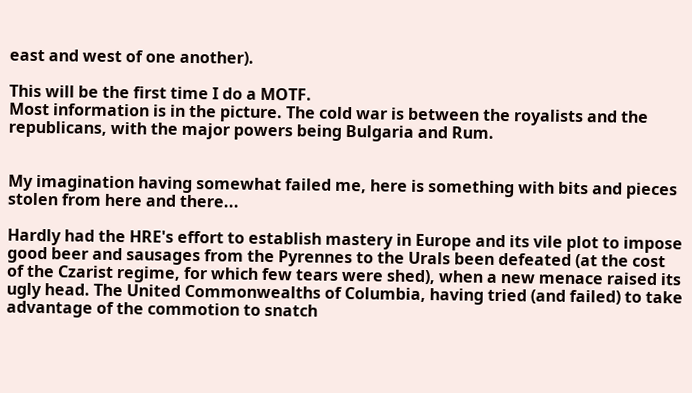east and west of one another).

This will be the first time I do a MOTF.
Most information is in the picture. The cold war is between the royalists and the republicans, with the major powers being Bulgaria and Rum.


My imagination having somewhat failed me, here is something with bits and pieces stolen from here and there...

Hardly had the HRE's effort to establish mastery in Europe and its vile plot to impose good beer and sausages from the Pyrennes to the Urals been defeated (at the cost of the Czarist regime, for which few tears were shed), when a new menace raised its ugly head. The United Commonwealths of Columbia, having tried (and failed) to take advantage of the commotion to snatch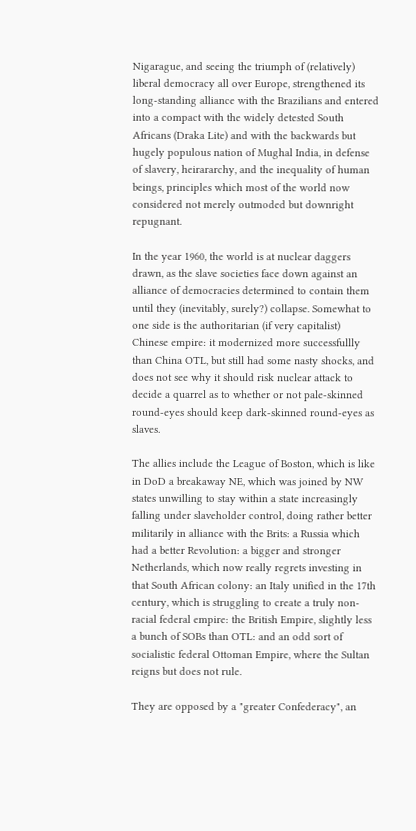Nigarague, and seeing the triumph of (relatively) liberal democracy all over Europe, strengthened its long-standing alliance with the Brazilians and entered into a compact with the widely detested South Africans (Draka Lite) and with the backwards but hugely populous nation of Mughal India, in defense of slavery, heirararchy, and the inequality of human beings, principles which most of the world now considered not merely outmoded but downright repugnant.

In the year 1960, the world is at nuclear daggers drawn, as the slave societies face down against an alliance of democracies determined to contain them until they (inevitably, surely?) collapse. Somewhat to one side is the authoritarian (if very capitalist) Chinese empire: it modernized more successfullly than China OTL, but still had some nasty shocks, and does not see why it should risk nuclear attack to decide a quarrel as to whether or not pale-skinned round-eyes should keep dark-skinned round-eyes as slaves.

The allies include the League of Boston, which is like in DoD a breakaway NE, which was joined by NW states unwilling to stay within a state increasingly falling under slaveholder control, doing rather better militarily in alliance with the Brits: a Russia which had a better Revolution: a bigger and stronger Netherlands, which now really regrets investing in that South African colony: an Italy unified in the 17th century, which is struggling to create a truly non-racial federal empire: the British Empire, slightly less a bunch of SOBs than OTL: and an odd sort of socialistic federal Ottoman Empire, where the Sultan reigns but does not rule.

They are opposed by a "greater Confederacy", an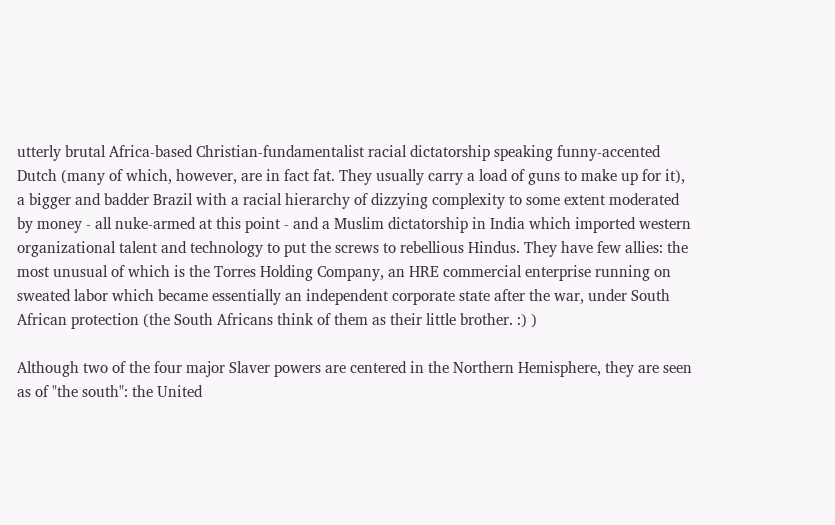utterly brutal Africa-based Christian-fundamentalist racial dictatorship speaking funny-accented Dutch (many of which, however, are in fact fat. They usually carry a load of guns to make up for it), a bigger and badder Brazil with a racial hierarchy of dizzying complexity to some extent moderated by money - all nuke-armed at this point - and a Muslim dictatorship in India which imported western organizational talent and technology to put the screws to rebellious Hindus. They have few allies: the most unusual of which is the Torres Holding Company, an HRE commercial enterprise running on sweated labor which became essentially an independent corporate state after the war, under South African protection (the South Africans think of them as their little brother. :) )

Although two of the four major Slaver powers are centered in the Northern Hemisphere, they are seen as of "the south": the United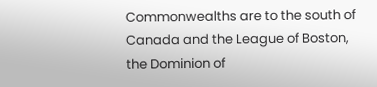Commonwealths are to the south of Canada and the League of Boston, the Dominion of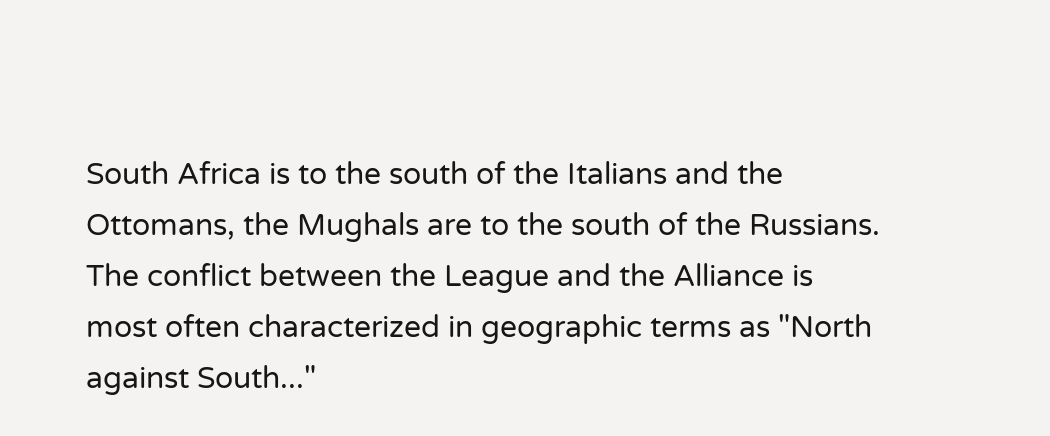South Africa is to the south of the Italians and the Ottomans, the Mughals are to the south of the Russians. The conflict between the League and the Alliance is most often characterized in geographic terms as "North against South..."